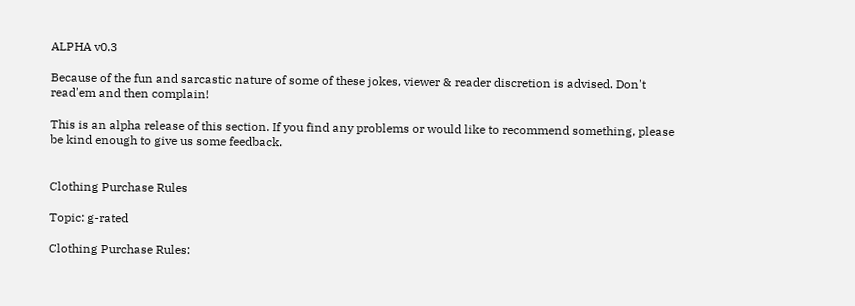ALPHA v0.3

Because of the fun and sarcastic nature of some of these jokes, viewer & reader discretion is advised. Don't read'em and then complain!

This is an alpha release of this section. If you find any problems or would like to recommend something, please be kind enough to give us some feedback.


Clothing Purchase Rules

Topic: g-rated

Clothing Purchase Rules: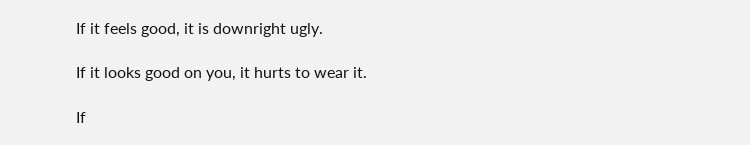If it feels good, it is downright ugly.

If it looks good on you, it hurts to wear it.

If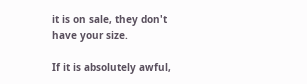it is on sale, they don't have your size.

If it is absolutely awful,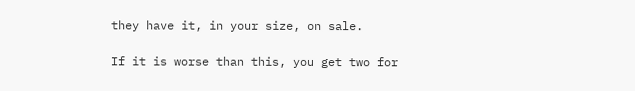they have it, in your size, on sale.

If it is worse than this, you get two for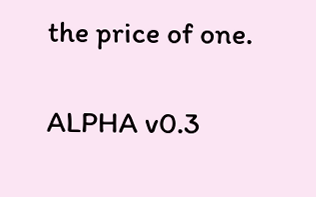the price of one.

ALPHA v0.3